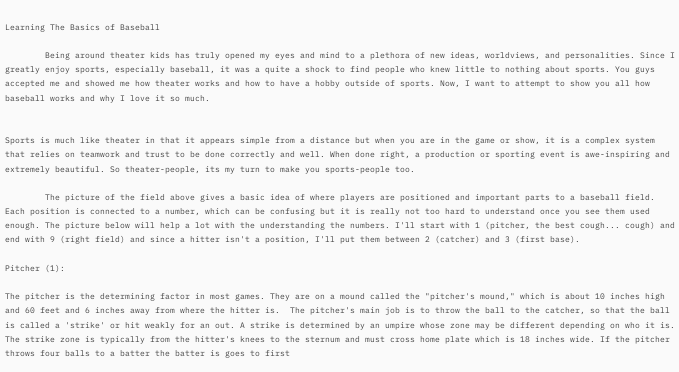Learning The Basics of Baseball

        Being around theater kids has truly opened my eyes and mind to a plethora of new ideas, worldviews, and personalities. Since I greatly enjoy sports, especially baseball, it was a quite a shock to find people who knew little to nothing about sports. You guys accepted me and showed me how theater works and how to have a hobby outside of sports. Now, I want to attempt to show you all how baseball works and why I love it so much.


Sports is much like theater in that it appears simple from a distance but when you are in the game or show, it is a complex system that relies on teamwork and trust to be done correctly and well. When done right, a production or sporting event is awe-inspiring and extremely beautiful. So theater-people, its my turn to make you sports-people too.

        The picture of the field above gives a basic idea of where players are positioned and important parts to a baseball field. Each position is connected to a number, which can be confusing but it is really not too hard to understand once you see them used enough. The picture below will help a lot with the understanding the numbers. I'll start with 1 (pitcher, the best cough... cough) and end with 9 (right field) and since a hitter isn't a position, I'll put them between 2 (catcher) and 3 (first base).

Pitcher (1):

The pitcher is the determining factor in most games. They are on a mound called the "pitcher's mound," which is about 10 inches high and 60 feet and 6 inches away from where the hitter is.  The pitcher's main job is to throw the ball to the catcher, so that the ball is called a 'strike' or hit weakly for an out. A strike is determined by an umpire whose zone may be different depending on who it is. The strike zone is typically from the hitter's knees to the sternum and must cross home plate which is 18 inches wide. If the pitcher throws four balls to a batter the batter is goes to first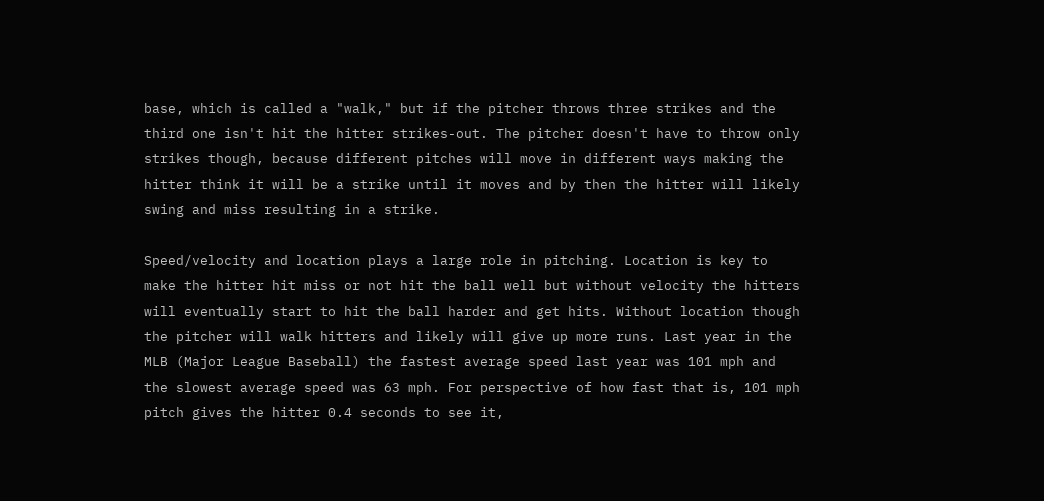base, which is called a "walk," but if the pitcher throws three strikes and the third one isn't hit the hitter strikes-out. The pitcher doesn't have to throw only strikes though, because different pitches will move in different ways making the hitter think it will be a strike until it moves and by then the hitter will likely swing and miss resulting in a strike.

Speed/velocity and location plays a large role in pitching. Location is key to make the hitter hit miss or not hit the ball well but without velocity the hitters will eventually start to hit the ball harder and get hits. Without location though the pitcher will walk hitters and likely will give up more runs. Last year in the MLB (Major League Baseball) the fastest average speed last year was 101 mph and the slowest average speed was 63 mph. For perspective of how fast that is, 101 mph pitch gives the hitter 0.4 seconds to see it,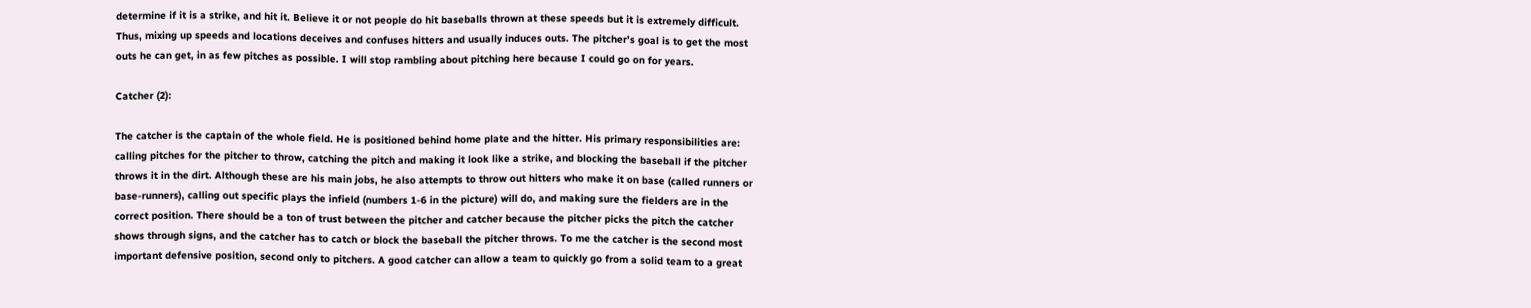determine if it is a strike, and hit it. Believe it or not people do hit baseballs thrown at these speeds but it is extremely difficult. Thus, mixing up speeds and locations deceives and confuses hitters and usually induces outs. The pitcher's goal is to get the most outs he can get, in as few pitches as possible. I will stop rambling about pitching here because I could go on for years.

Catcher (2):

The catcher is the captain of the whole field. He is positioned behind home plate and the hitter. His primary responsibilities are: calling pitches for the pitcher to throw, catching the pitch and making it look like a strike, and blocking the baseball if the pitcher throws it in the dirt. Although these are his main jobs, he also attempts to throw out hitters who make it on base (called runners or base-runners), calling out specific plays the infield (numbers 1-6 in the picture) will do, and making sure the fielders are in the correct position. There should be a ton of trust between the pitcher and catcher because the pitcher picks the pitch the catcher shows through signs, and the catcher has to catch or block the baseball the pitcher throws. To me the catcher is the second most important defensive position, second only to pitchers. A good catcher can allow a team to quickly go from a solid team to a great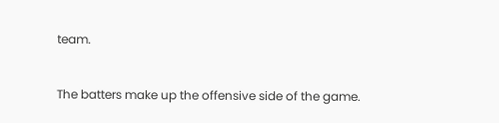team.


The batters make up the offensive side of the game.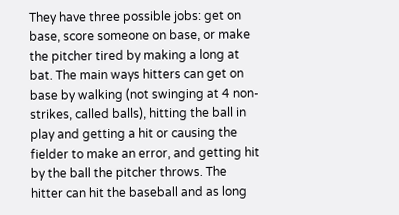They have three possible jobs: get on base, score someone on base, or make the pitcher tired by making a long at bat. The main ways hitters can get on base by walking (not swinging at 4 non-strikes, called balls), hitting the ball in play and getting a hit or causing the fielder to make an error, and getting hit by the ball the pitcher throws. The hitter can hit the baseball and as long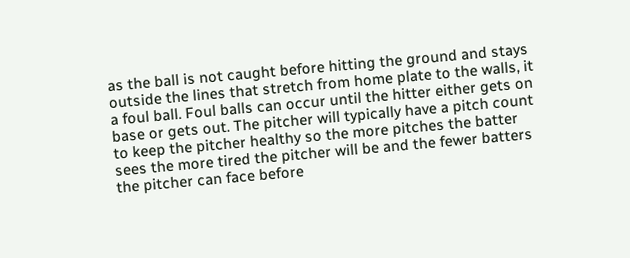as the ball is not caught before hitting the ground and stays outside the lines that stretch from home plate to the walls, it a foul ball. Foul balls can occur until the hitter either gets on base or gets out. The pitcher will typically have a pitch count to keep the pitcher healthy so the more pitches the batter sees the more tired the pitcher will be and the fewer batters the pitcher can face before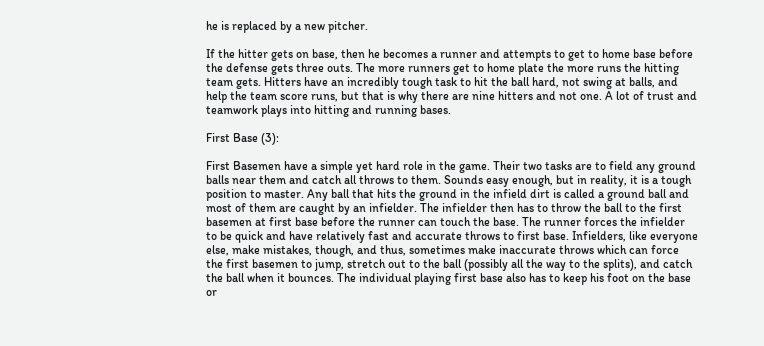he is replaced by a new pitcher.

If the hitter gets on base, then he becomes a runner and attempts to get to home base before the defense gets three outs. The more runners get to home plate the more runs the hitting team gets. Hitters have an incredibly tough task to hit the ball hard, not swing at balls, and help the team score runs, but that is why there are nine hitters and not one. A lot of trust and teamwork plays into hitting and running bases.

First Base (3):

First Basemen have a simple yet hard role in the game. Their two tasks are to field any ground balls near them and catch all throws to them. Sounds easy enough, but in reality, it is a tough position to master. Any ball that hits the ground in the infield dirt is called a ground ball and most of them are caught by an infielder. The infielder then has to throw the ball to the first basemen at first base before the runner can touch the base. The runner forces the infielder to be quick and have relatively fast and accurate throws to first base. Infielders, like everyone else, make mistakes, though, and thus, sometimes make inaccurate throws which can force the first basemen to jump, stretch out to the ball (possibly all the way to the splits), and catch the ball when it bounces. The individual playing first base also has to keep his foot on the base or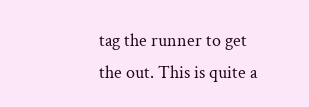tag the runner to get the out. This is quite a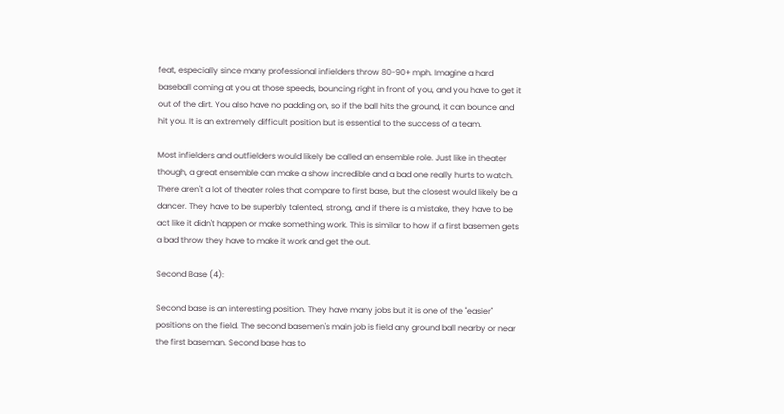feat, especially since many professional infielders throw 80-90+ mph. Imagine a hard baseball coming at you at those speeds, bouncing right in front of you, and you have to get it out of the dirt. You also have no padding on, so if the ball hits the ground, it can bounce and hit you. It is an extremely difficult position but is essential to the success of a team.

Most infielders and outfielders would likely be called an ensemble role. Just like in theater though, a great ensemble can make a show incredible and a bad one really hurts to watch. There aren't a lot of theater roles that compare to first base, but the closest would likely be a dancer. They have to be superbly talented, strong, and if there is a mistake, they have to be act like it didn't happen or make something work. This is similar to how if a first basemen gets a bad throw they have to make it work and get the out.

Second Base (4):

Second base is an interesting position. They have many jobs but it is one of the "easier" positions on the field. The second basemen's main job is field any ground ball nearby or near the first baseman. Second base has to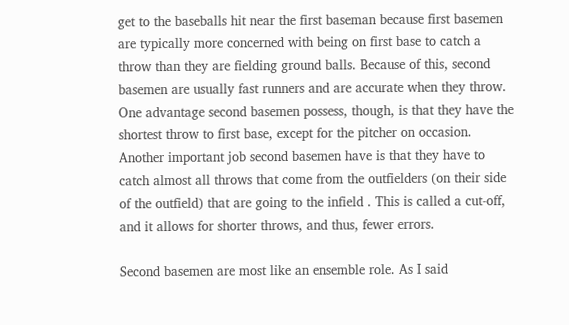get to the baseballs hit near the first baseman because first basemen are typically more concerned with being on first base to catch a throw than they are fielding ground balls. Because of this, second basemen are usually fast runners and are accurate when they throw. One advantage second basemen possess, though, is that they have the shortest throw to first base, except for the pitcher on occasion. Another important job second basemen have is that they have to catch almost all throws that come from the outfielders (on their side of the outfield) that are going to the infield . This is called a cut-off, and it allows for shorter throws, and thus, fewer errors.

Second basemen are most like an ensemble role. As I said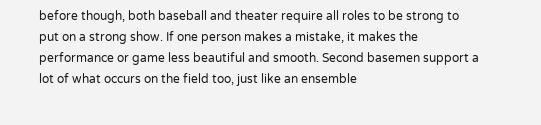before though, both baseball and theater require all roles to be strong to put on a strong show. If one person makes a mistake, it makes the performance or game less beautiful and smooth. Second basemen support a lot of what occurs on the field too, just like an ensemble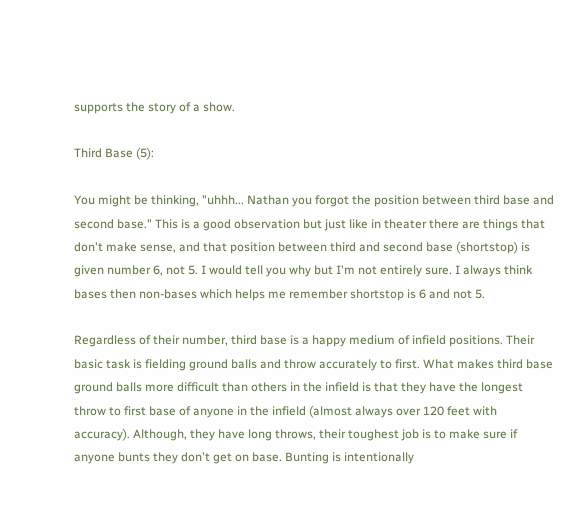supports the story of a show.

Third Base (5):

You might be thinking, "uhhh... Nathan you forgot the position between third base and second base." This is a good observation but just like in theater there are things that don't make sense, and that position between third and second base (shortstop) is given number 6, not 5. I would tell you why but I'm not entirely sure. I always think bases then non-bases which helps me remember shortstop is 6 and not 5.

Regardless of their number, third base is a happy medium of infield positions. Their basic task is fielding ground balls and throw accurately to first. What makes third base ground balls more difficult than others in the infield is that they have the longest throw to first base of anyone in the infield (almost always over 120 feet with accuracy). Although, they have long throws, their toughest job is to make sure if anyone bunts they don't get on base. Bunting is intentionally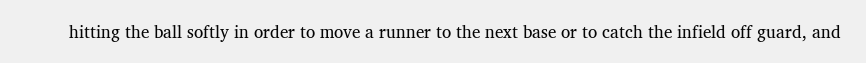hitting the ball softly in order to move a runner to the next base or to catch the infield off guard, and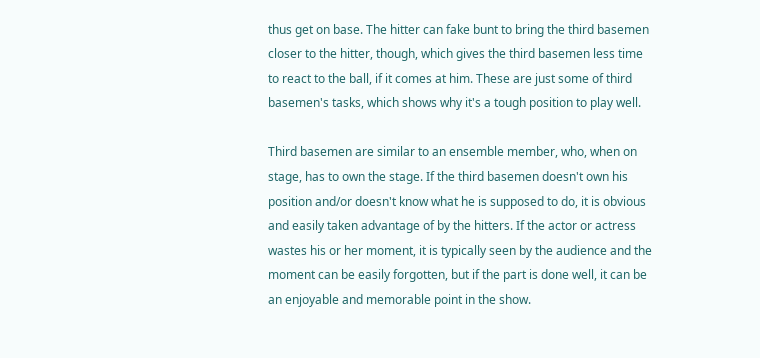thus get on base. The hitter can fake bunt to bring the third basemen closer to the hitter, though, which gives the third basemen less time to react to the ball, if it comes at him. These are just some of third basemen's tasks, which shows why it's a tough position to play well.

Third basemen are similar to an ensemble member, who, when on stage, has to own the stage. If the third basemen doesn't own his position and/or doesn't know what he is supposed to do, it is obvious and easily taken advantage of by the hitters. If the actor or actress wastes his or her moment, it is typically seen by the audience and the moment can be easily forgotten, but if the part is done well, it can be an enjoyable and memorable point in the show.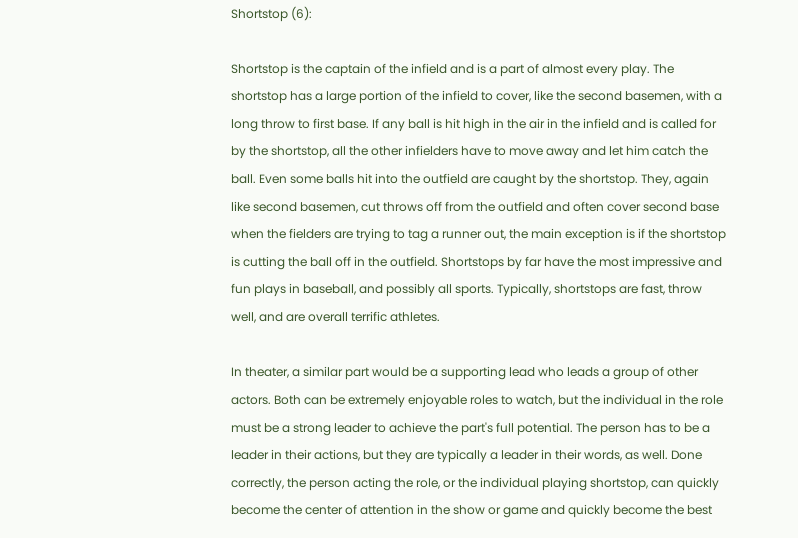Shortstop (6):

Shortstop is the captain of the infield and is a part of almost every play. The shortstop has a large portion of the infield to cover, like the second basemen, with a long throw to first base. If any ball is hit high in the air in the infield and is called for by the shortstop, all the other infielders have to move away and let him catch the ball. Even some balls hit into the outfield are caught by the shortstop. They, again like second basemen, cut throws off from the outfield and often cover second base when the fielders are trying to tag a runner out, the main exception is if the shortstop is cutting the ball off in the outfield. Shortstops by far have the most impressive and fun plays in baseball, and possibly all sports. Typically, shortstops are fast, throw well, and are overall terrific athletes.

In theater, a similar part would be a supporting lead who leads a group of other actors. Both can be extremely enjoyable roles to watch, but the individual in the role must be a strong leader to achieve the part's full potential. The person has to be a leader in their actions, but they are typically a leader in their words, as well. Done correctly, the person acting the role, or the individual playing shortstop, can quickly become the center of attention in the show or game and quickly become the best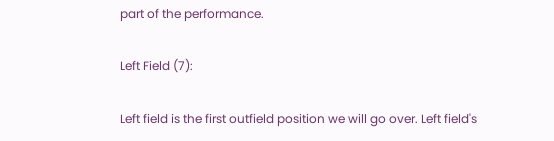part of the performance.

Left Field (7):

Left field is the first outfield position we will go over. Left field's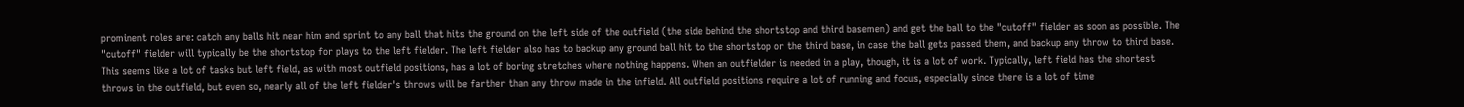prominent roles are: catch any balls hit near him and sprint to any ball that hits the ground on the left side of the outfield (the side behind the shortstop and third basemen) and get the ball to the "cutoff" fielder as soon as possible. The "cutoff" fielder will typically be the shortstop for plays to the left fielder. The left fielder also has to backup any ground ball hit to the shortstop or the third base, in case the ball gets passed them, and backup any throw to third base. This seems like a lot of tasks but left field, as with most outfield positions, has a lot of boring stretches where nothing happens. When an outfielder is needed in a play, though, it is a lot of work. Typically, left field has the shortest throws in the outfield, but even so, nearly all of the left fielder's throws will be farther than any throw made in the infield. All outfield positions require a lot of running and focus, especially since there is a lot of time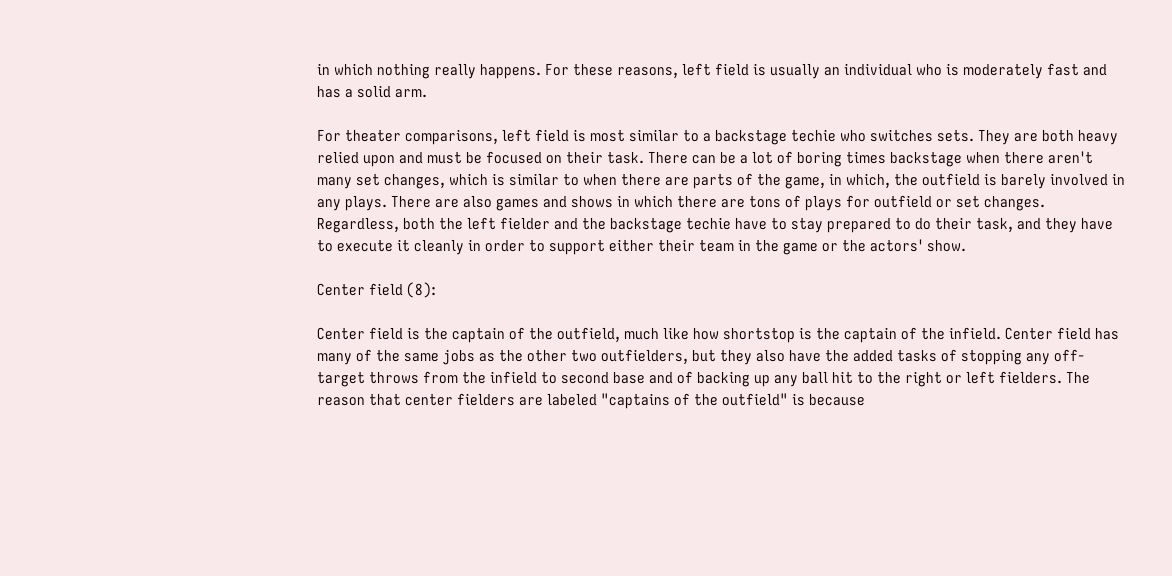in which nothing really happens. For these reasons, left field is usually an individual who is moderately fast and has a solid arm.

For theater comparisons, left field is most similar to a backstage techie who switches sets. They are both heavy relied upon and must be focused on their task. There can be a lot of boring times backstage when there aren't many set changes, which is similar to when there are parts of the game, in which, the outfield is barely involved in any plays. There are also games and shows in which there are tons of plays for outfield or set changes. Regardless, both the left fielder and the backstage techie have to stay prepared to do their task, and they have to execute it cleanly in order to support either their team in the game or the actors' show.

Center field (8):

Center field is the captain of the outfield, much like how shortstop is the captain of the infield. Center field has many of the same jobs as the other two outfielders, but they also have the added tasks of stopping any off-target throws from the infield to second base and of backing up any ball hit to the right or left fielders. The reason that center fielders are labeled "captains of the outfield" is because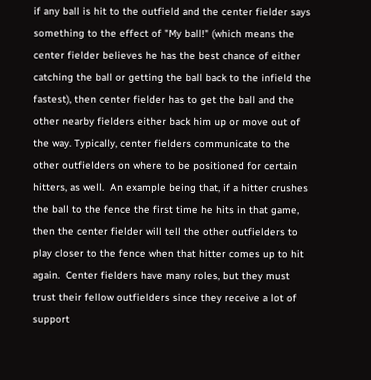if any ball is hit to the outfield and the center fielder says something to the effect of "My ball!" (which means the center fielder believes he has the best chance of either catching the ball or getting the ball back to the infield the fastest), then center fielder has to get the ball and the other nearby fielders either back him up or move out of the way. Typically, center fielders communicate to the other outfielders on where to be positioned for certain hitters, as well.  An example being that, if a hitter crushes the ball to the fence the first time he hits in that game, then the center fielder will tell the other outfielders to play closer to the fence when that hitter comes up to hit again.  Center fielders have many roles, but they must trust their fellow outfielders since they receive a lot of support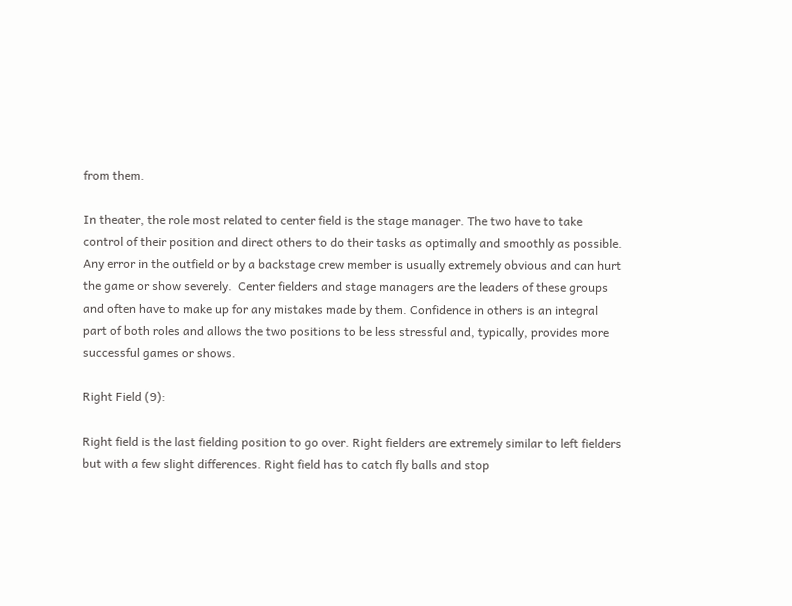from them.

In theater, the role most related to center field is the stage manager. The two have to take control of their position and direct others to do their tasks as optimally and smoothly as possible. Any error in the outfield or by a backstage crew member is usually extremely obvious and can hurt the game or show severely.  Center fielders and stage managers are the leaders of these groups and often have to make up for any mistakes made by them. Confidence in others is an integral part of both roles and allows the two positions to be less stressful and, typically, provides more successful games or shows.

Right Field (9):

Right field is the last fielding position to go over. Right fielders are extremely similar to left fielders but with a few slight differences. Right field has to catch fly balls and stop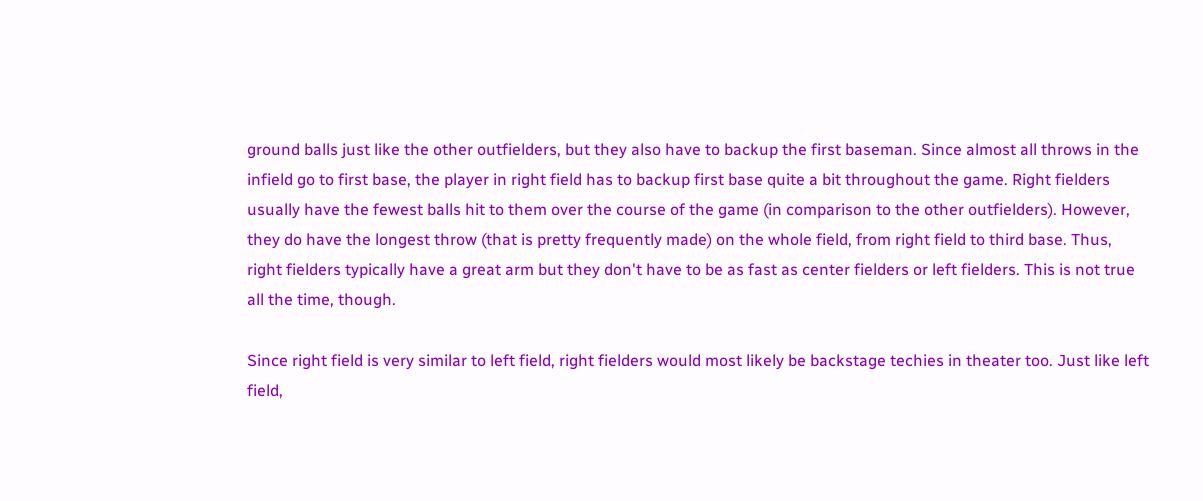ground balls just like the other outfielders, but they also have to backup the first baseman. Since almost all throws in the infield go to first base, the player in right field has to backup first base quite a bit throughout the game. Right fielders usually have the fewest balls hit to them over the course of the game (in comparison to the other outfielders). However, they do have the longest throw (that is pretty frequently made) on the whole field, from right field to third base. Thus, right fielders typically have a great arm but they don't have to be as fast as center fielders or left fielders. This is not true all the time, though.

Since right field is very similar to left field, right fielders would most likely be backstage techies in theater too. Just like left field,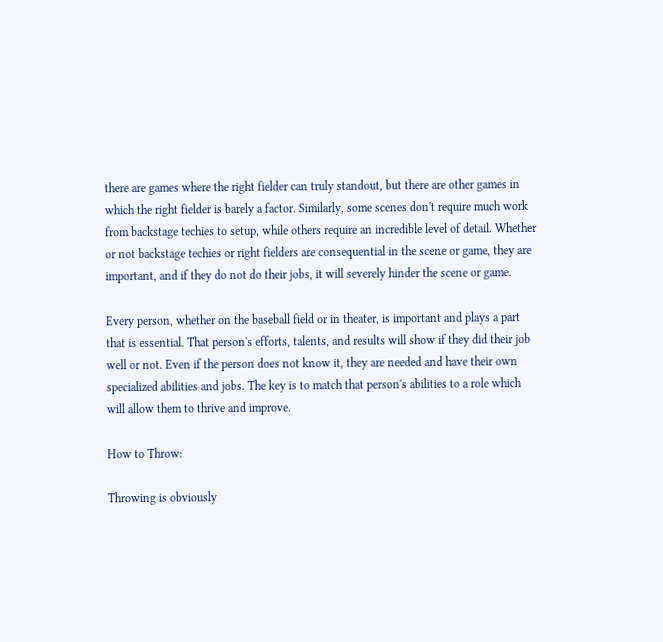there are games where the right fielder can truly standout, but there are other games in which the right fielder is barely a factor. Similarly, some scenes don't require much work from backstage techies to setup, while others require an incredible level of detail. Whether or not backstage techies or right fielders are consequential in the scene or game, they are important, and if they do not do their jobs, it will severely hinder the scene or game.

Every person, whether on the baseball field or in theater, is important and plays a part that is essential. That person's efforts, talents, and results will show if they did their job well or not. Even if the person does not know it, they are needed and have their own specialized abilities and jobs. The key is to match that person's abilities to a role which will allow them to thrive and improve.

How to Throw:

Throwing is obviously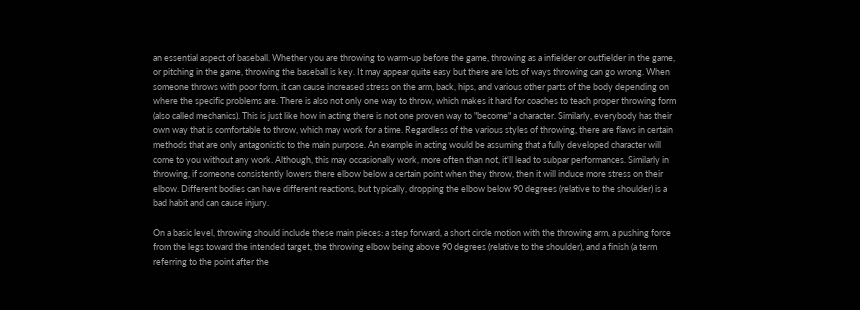an essential aspect of baseball. Whether you are throwing to warm-up before the game, throwing as a infielder or outfielder in the game, or pitching in the game, throwing the baseball is key. It may appear quite easy but there are lots of ways throwing can go wrong. When someone throws with poor form, it can cause increased stress on the arm, back, hips, and various other parts of the body depending on where the specific problems are. There is also not only one way to throw, which makes it hard for coaches to teach proper throwing form (also called mechanics). This is just like how in acting there is not one proven way to "become" a character. Similarly, everybody has their own way that is comfortable to throw, which may work for a time. Regardless of the various styles of throwing, there are flaws in certain methods that are only antagonistic to the main purpose. An example in acting would be assuming that a fully developed character will come to you without any work. Although, this may occasionally work, more often than not, it'll lead to subpar performances. Similarly in throwing, if someone consistently lowers there elbow below a certain point when they throw, then it will induce more stress on their elbow. Different bodies can have different reactions, but typically, dropping the elbow below 90 degrees (relative to the shoulder) is a bad habit and can cause injury.

On a basic level, throwing should include these main pieces: a step forward, a short circle motion with the throwing arm, a pushing force from the legs toward the intended target, the throwing elbow being above 90 degrees (relative to the shoulder), and a finish (a term referring to the point after the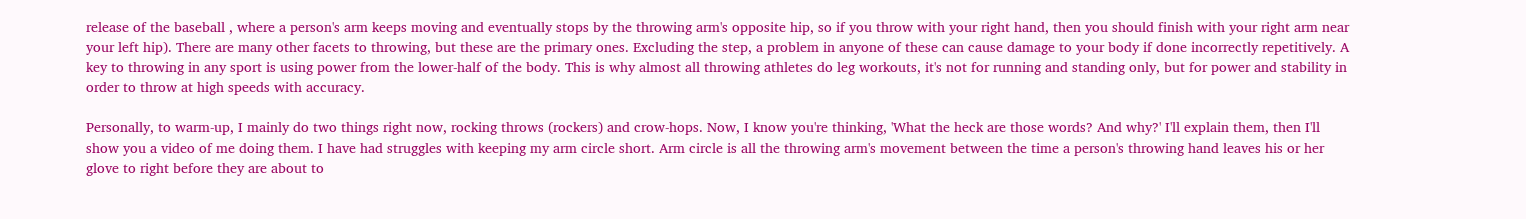release of the baseball , where a person's arm keeps moving and eventually stops by the throwing arm's opposite hip, so if you throw with your right hand, then you should finish with your right arm near your left hip). There are many other facets to throwing, but these are the primary ones. Excluding the step, a problem in anyone of these can cause damage to your body if done incorrectly repetitively. A key to throwing in any sport is using power from the lower-half of the body. This is why almost all throwing athletes do leg workouts, it's not for running and standing only, but for power and stability in order to throw at high speeds with accuracy.

Personally, to warm-up, I mainly do two things right now, rocking throws (rockers) and crow-hops. Now, I know you're thinking, 'What the heck are those words? And why?' I'll explain them, then I'll show you a video of me doing them. I have had struggles with keeping my arm circle short. Arm circle is all the throwing arm's movement between the time a person's throwing hand leaves his or her glove to right before they are about to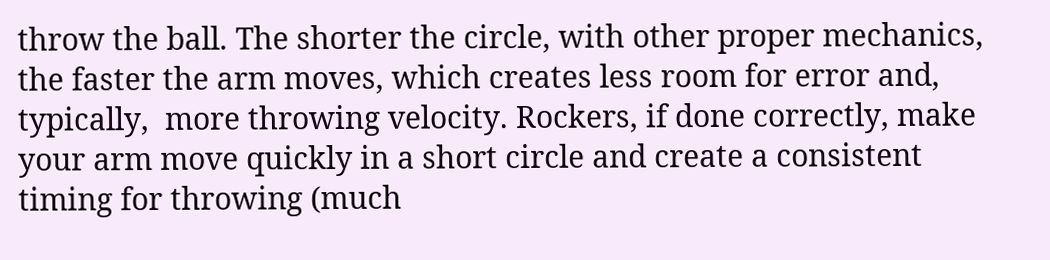throw the ball. The shorter the circle, with other proper mechanics, the faster the arm moves, which creates less room for error and, typically,  more throwing velocity. Rockers, if done correctly, make your arm move quickly in a short circle and create a consistent timing for throwing (much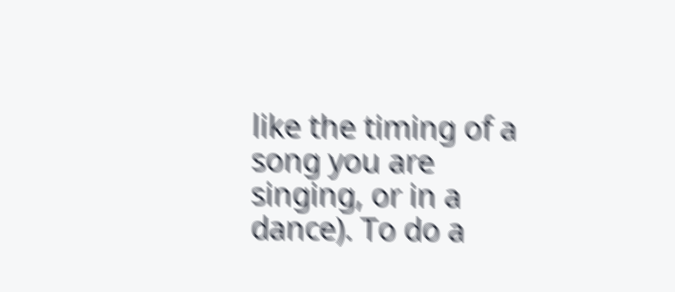like the timing of a song you are singing, or in a dance). To do a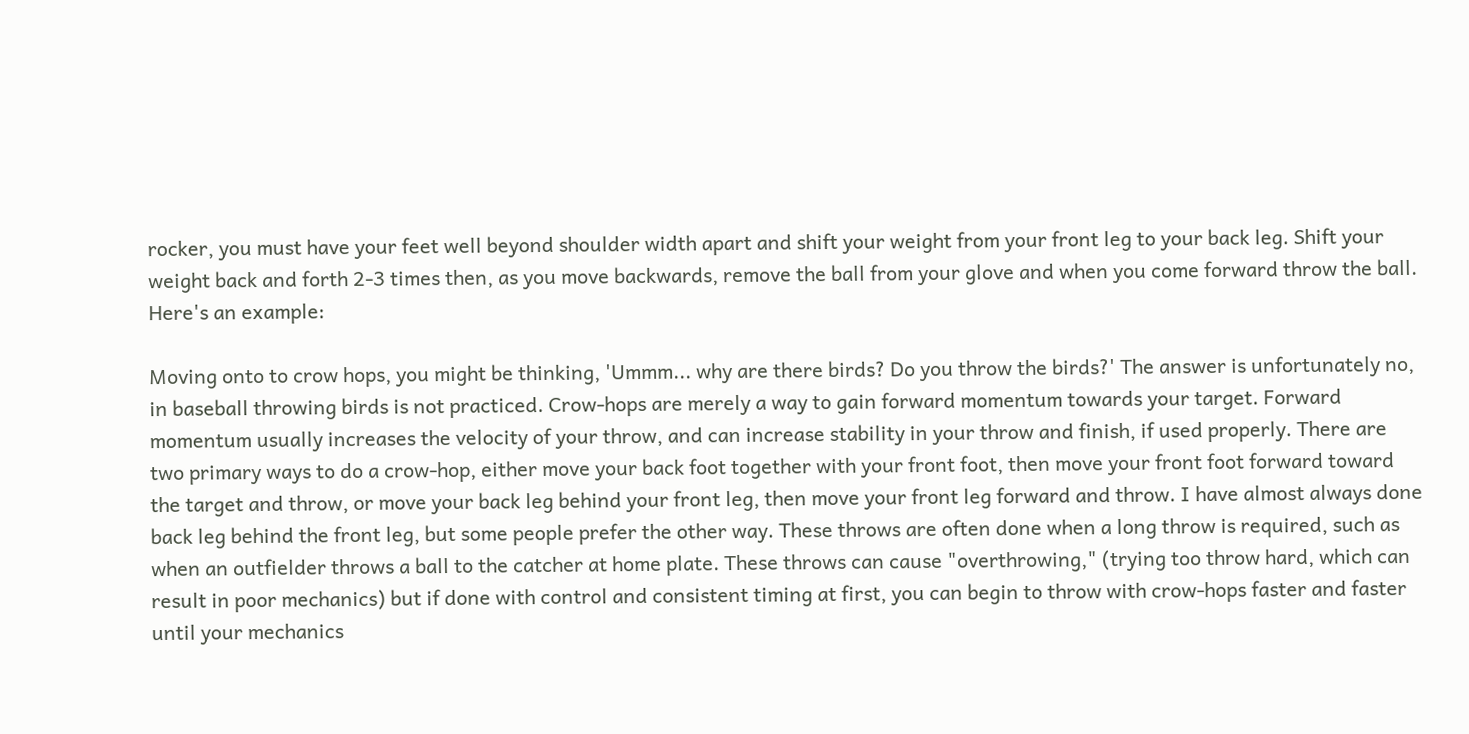rocker, you must have your feet well beyond shoulder width apart and shift your weight from your front leg to your back leg. Shift your weight back and forth 2-3 times then, as you move backwards, remove the ball from your glove and when you come forward throw the ball. Here's an example:

Moving onto to crow hops, you might be thinking, 'Ummm... why are there birds? Do you throw the birds?' The answer is unfortunately no, in baseball throwing birds is not practiced. Crow-hops are merely a way to gain forward momentum towards your target. Forward momentum usually increases the velocity of your throw, and can increase stability in your throw and finish, if used properly. There are two primary ways to do a crow-hop, either move your back foot together with your front foot, then move your front foot forward toward the target and throw, or move your back leg behind your front leg, then move your front leg forward and throw. I have almost always done back leg behind the front leg, but some people prefer the other way. These throws are often done when a long throw is required, such as when an outfielder throws a ball to the catcher at home plate. These throws can cause "overthrowing," (trying too throw hard, which can result in poor mechanics) but if done with control and consistent timing at first, you can begin to throw with crow-hops faster and faster until your mechanics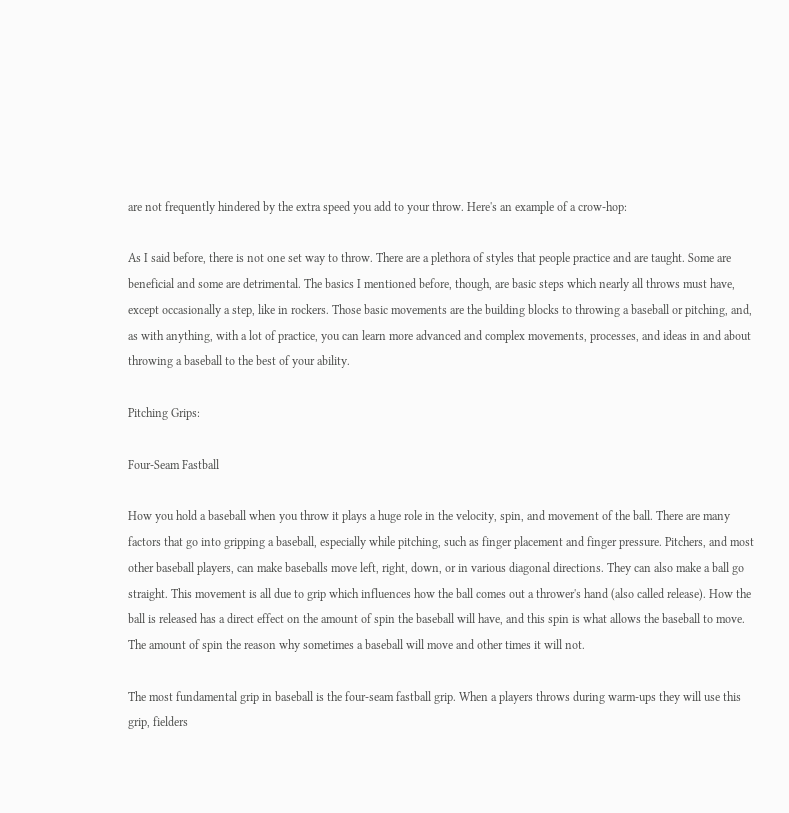are not frequently hindered by the extra speed you add to your throw. Here's an example of a crow-hop:

As I said before, there is not one set way to throw. There are a plethora of styles that people practice and are taught. Some are beneficial and some are detrimental. The basics I mentioned before, though, are basic steps which nearly all throws must have, except occasionally a step, like in rockers. Those basic movements are the building blocks to throwing a baseball or pitching, and, as with anything, with a lot of practice, you can learn more advanced and complex movements, processes, and ideas in and about throwing a baseball to the best of your ability.

Pitching Grips:

Four-Seam Fastball

How you hold a baseball when you throw it plays a huge role in the velocity, spin, and movement of the ball. There are many factors that go into gripping a baseball, especially while pitching, such as finger placement and finger pressure. Pitchers, and most other baseball players, can make baseballs move left, right, down, or in various diagonal directions. They can also make a ball go straight. This movement is all due to grip which influences how the ball comes out a thrower's hand (also called release). How the ball is released has a direct effect on the amount of spin the baseball will have, and this spin is what allows the baseball to move. The amount of spin the reason why sometimes a baseball will move and other times it will not.

The most fundamental grip in baseball is the four-seam fastball grip. When a players throws during warm-ups they will use this grip, fielders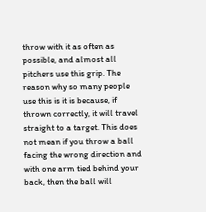throw with it as often as possible, and almost all pitchers use this grip. The reason why so many people use this is it is because, if thrown correctly, it will travel straight to a target. This does not mean if you throw a ball facing the wrong direction and with one arm tied behind your back, then the ball will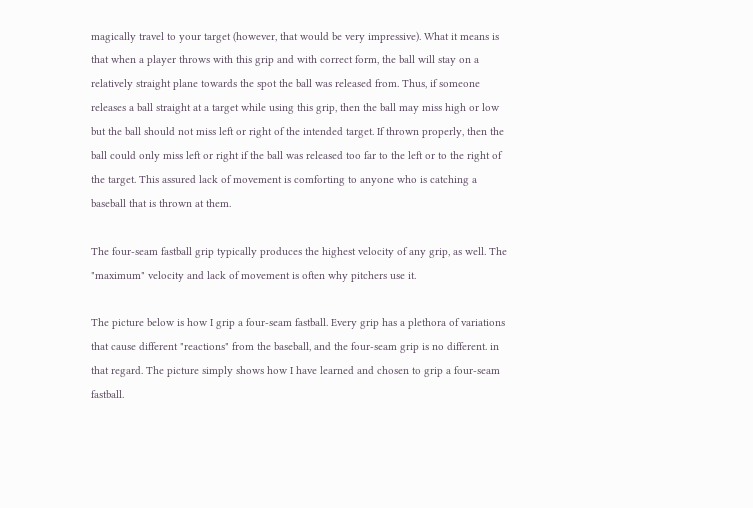magically travel to your target (however, that would be very impressive). What it means is that when a player throws with this grip and with correct form, the ball will stay on a relatively straight plane towards the spot the ball was released from. Thus, if someone releases a ball straight at a target while using this grip, then the ball may miss high or low but the ball should not miss left or right of the intended target. If thrown properly, then the ball could only miss left or right if the ball was released too far to the left or to the right of the target. This assured lack of movement is comforting to anyone who is catching a baseball that is thrown at them.

The four-seam fastball grip typically produces the highest velocity of any grip, as well. The "maximum" velocity and lack of movement is often why pitchers use it.

The picture below is how I grip a four-seam fastball. Every grip has a plethora of variations that cause different "reactions" from the baseball, and the four-seam grip is no different. in that regard. The picture simply shows how I have learned and chosen to grip a four-seam fastball.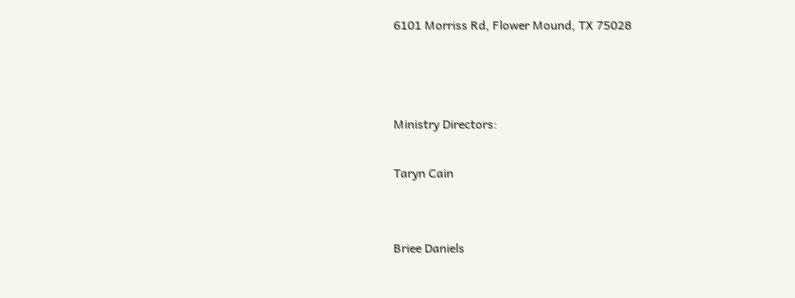6101 Morriss Rd, Flower Mound, TX 75028



Ministry Directors:

Taryn Cain


Briee Daniels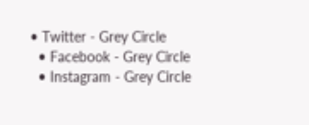• Twitter - Grey Circle
  • Facebook - Grey Circle
  • Instagram - Grey Circle